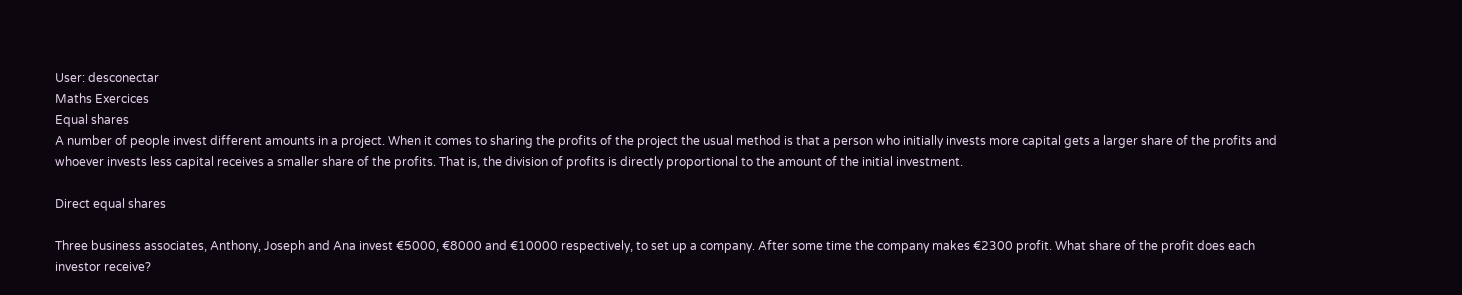User: desconectar
Maths Exercices
Equal shares
A number of people invest different amounts in a project. When it comes to sharing the profits of the project the usual method is that a person who initially invests more capital gets a larger share of the profits and whoever invests less capital receives a smaller share of the profits. That is, the division of profits is directly proportional to the amount of the initial investment.

Direct equal shares

Three business associates, Anthony, Joseph and Ana invest €5000, €8000 and €10000 respectively, to set up a company. After some time the company makes €2300 profit. What share of the profit does each investor receive?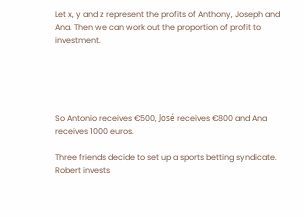Let x, y and z represent the profits of Anthony, Joseph and Ana. Then we can work out the proportion of profit to  investment.





So Antonio receives €500, José receives €800 and Ana receives 1000 euros.

Three friends decide to set up a sports betting syndicate. Robert invests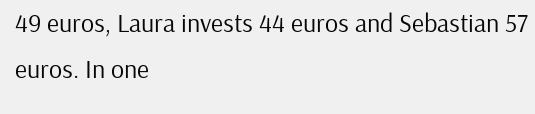49 euros, Laura invests 44 euros and Sebastian 57 euros. In one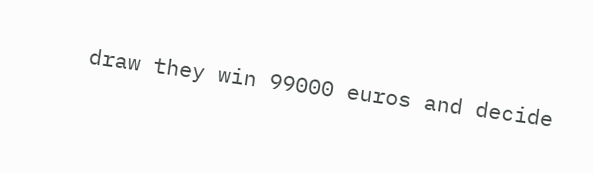draw they win 99000 euros and decide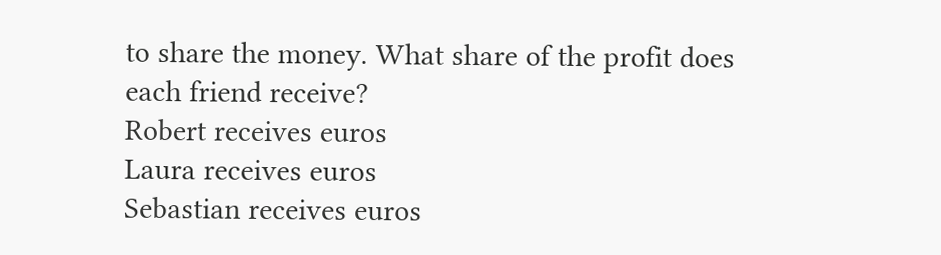to share the money. What share of the profit does each friend receive?
Robert receives euros
Laura receives euros
Sebastian receives euros